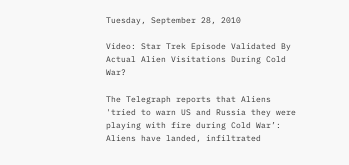Tuesday, September 28, 2010

Video: Star Trek Episode Validated By Actual Alien Visitations During Cold War?

The Telegraph reports that Aliens 'tried to warn US and Russia they were playing with fire during Cold War’:
Aliens have landed, infiltrated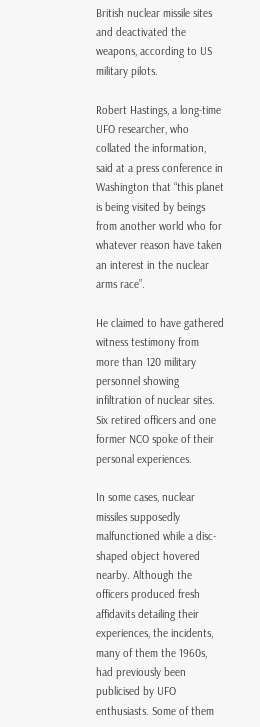British nuclear missile sites and deactivated the weapons, according to US military pilots.

Robert Hastings, a long-time UFO researcher, who collated the information, said at a press conference in Washington that “this planet is being visited by beings from another world who for whatever reason have taken an interest in the nuclear arms race”.

He claimed to have gathered witness testimony from more than 120 military personnel showing infiltration of nuclear sites. Six retired officers and one former NCO spoke of their personal experiences.

In some cases, nuclear missiles supposedly malfunctioned while a disc-shaped object hovered nearby. Although the officers produced fresh affidavits detailing their experiences, the incidents, many of them the 1960s, had previously been publicised by UFO enthusiasts. Some of them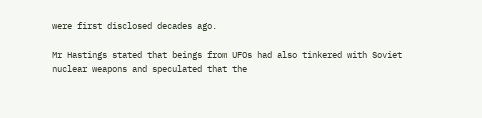were first disclosed decades ago.

Mr Hastings stated that beings from UFOs had also tinkered with Soviet nuclear weapons and speculated that the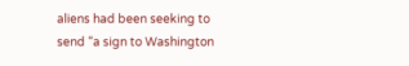aliens had been seeking to send “a sign to Washington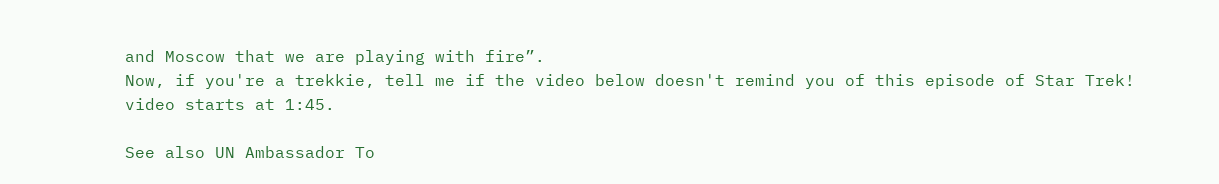and Moscow that we are playing with fire”.
Now, if you're a trekkie, tell me if the video below doesn't remind you of this episode of Star Trek!
video starts at 1:45.

See also UN Ambassador To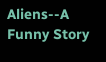Aliens--A Funny Story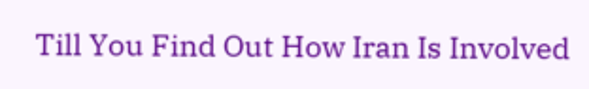Till You Find Out How Iran Is Involved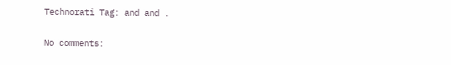Technorati Tag: and and .

No comments: